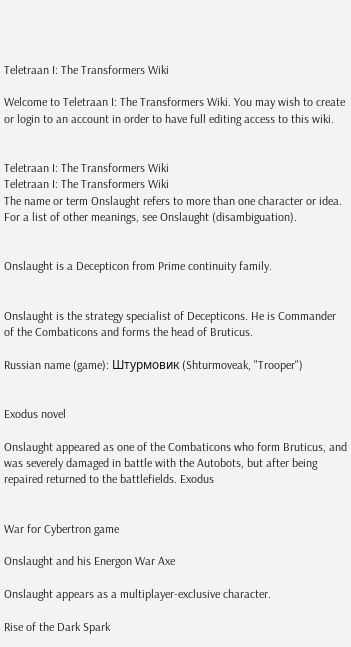Teletraan I: The Transformers Wiki

Welcome to Teletraan I: The Transformers Wiki. You may wish to create or login to an account in order to have full editing access to this wiki.


Teletraan I: The Transformers Wiki
Teletraan I: The Transformers Wiki
The name or term Onslaught refers to more than one character or idea. For a list of other meanings, see Onslaught (disambiguation).


Onslaught is a Decepticon from Prime continuity family.


Onslaught is the strategy specialist of Decepticons. He is Commander of the Combaticons and forms the head of Bruticus.

Russian name (game): Штурмовик (Shturmoveak, "Trooper")


Exodus novel

Onslaught appeared as one of the Combaticons who form Bruticus, and was severely damaged in battle with the Autobots, but after being repaired returned to the battlefields. Exodus


War for Cybertron game

Onslaught and his Energon War Axe

Onslaught appears as a multiplayer-exclusive character.

Rise of the Dark Spark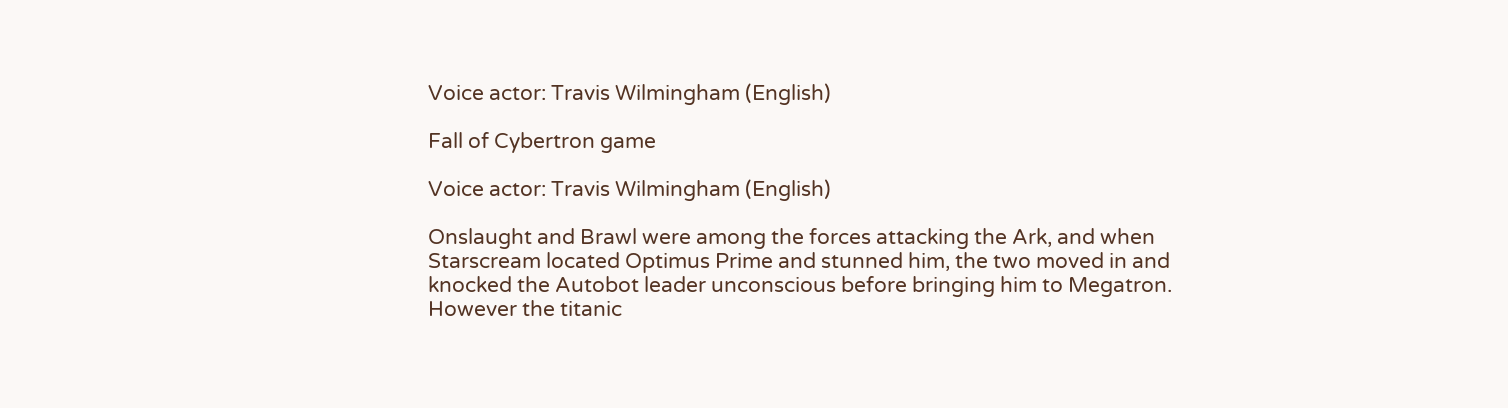Voice actor: Travis Wilmingham (English)

Fall of Cybertron game

Voice actor: Travis Wilmingham (English)

Onslaught and Brawl were among the forces attacking the Ark, and when Starscream located Optimus Prime and stunned him, the two moved in and knocked the Autobot leader unconscious before bringing him to Megatron. However the titanic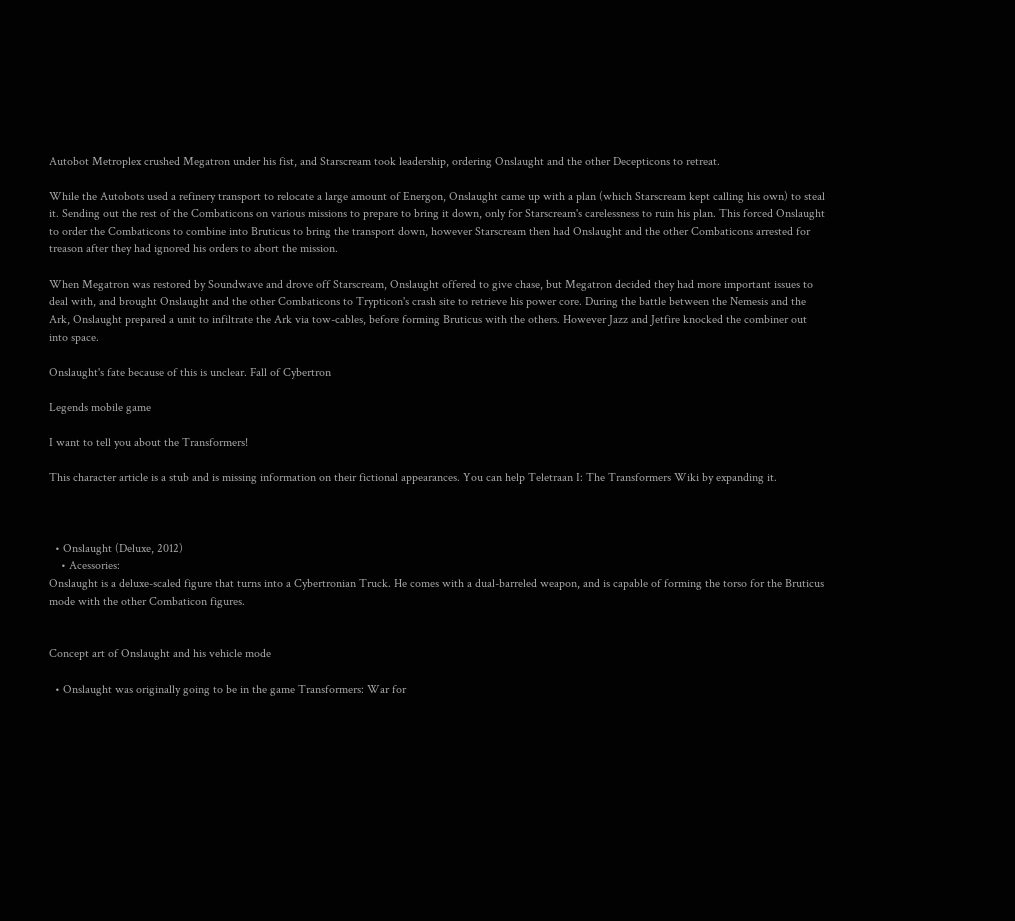Autobot Metroplex crushed Megatron under his fist, and Starscream took leadership, ordering Onslaught and the other Decepticons to retreat.

While the Autobots used a refinery transport to relocate a large amount of Energon, Onslaught came up with a plan (which Starscream kept calling his own) to steal it. Sending out the rest of the Combaticons on various missions to prepare to bring it down, only for Starscream's carelessness to ruin his plan. This forced Onslaught to order the Combaticons to combine into Bruticus to bring the transport down, however Starscream then had Onslaught and the other Combaticons arrested for treason after they had ignored his orders to abort the mission.

When Megatron was restored by Soundwave and drove off Starscream, Onslaught offered to give chase, but Megatron decided they had more important issues to deal with, and brought Onslaught and the other Combaticons to Trypticon's crash site to retrieve his power core. During the battle between the Nemesis and the Ark, Onslaught prepared a unit to infiltrate the Ark via tow-cables, before forming Bruticus with the others. However Jazz and Jetfire knocked the combiner out into space.

Onslaught's fate because of this is unclear. Fall of Cybertron

Legends mobile game

I want to tell you about the Transformers!

This character article is a stub and is missing information on their fictional appearances. You can help Teletraan I: The Transformers Wiki by expanding it.



  • Onslaught (Deluxe, 2012)
    • Acessories:
Onslaught is a deluxe-scaled figure that turns into a Cybertronian Truck. He comes with a dual-barreled weapon, and is capable of forming the torso for the Bruticus mode with the other Combaticon figures.


Concept art of Onslaught and his vehicle mode

  • Onslaught was originally going to be in the game Transformers: War for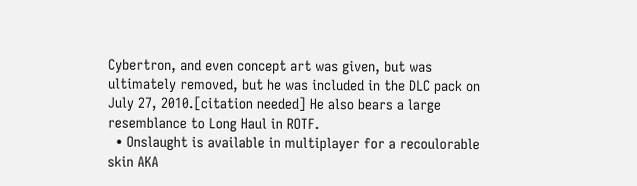Cybertron, and even concept art was given, but was ultimately removed, but he was included in the DLC pack on July 27, 2010.[citation needed] He also bears a large resemblance to Long Haul in ROTF.
  • Onslaught is available in multiplayer for a recoulorable skin AKA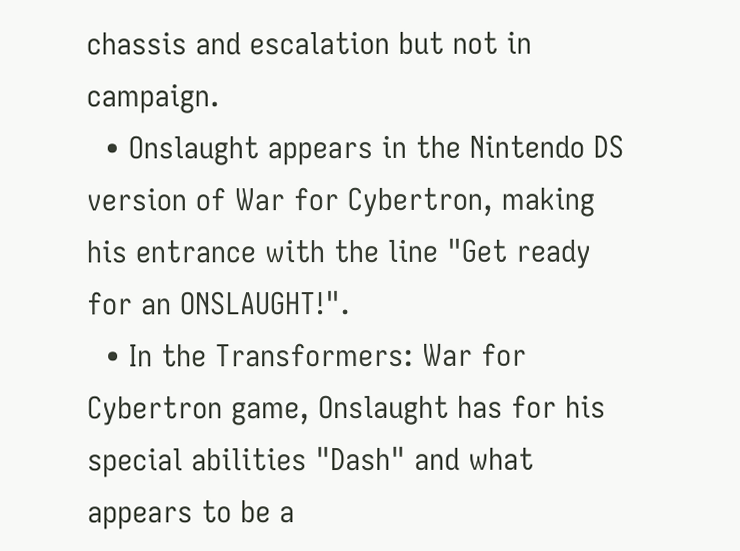chassis and escalation but not in campaign.
  • Onslaught appears in the Nintendo DS version of War for Cybertron, making his entrance with the line "Get ready for an ONSLAUGHT!".
  • In the Transformers: War for Cybertron game, Onslaught has for his special abilities "Dash" and what appears to be a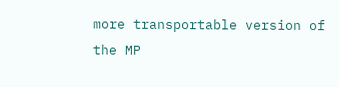more transportable version of the MP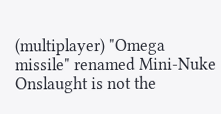(multiplayer) "Omega missile" renamed Mini-Nuke Onslaught is not the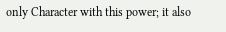only Character with this power; it also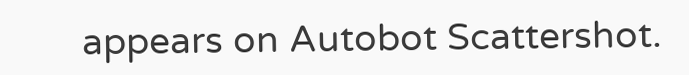appears on Autobot Scattershot.